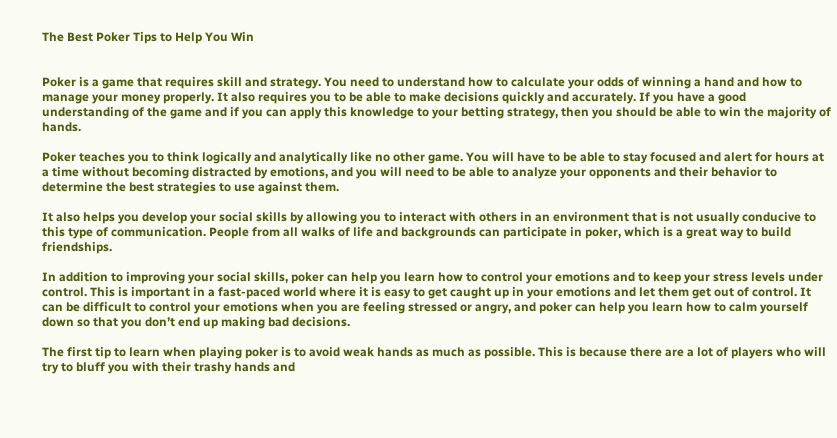The Best Poker Tips to Help You Win


Poker is a game that requires skill and strategy. You need to understand how to calculate your odds of winning a hand and how to manage your money properly. It also requires you to be able to make decisions quickly and accurately. If you have a good understanding of the game and if you can apply this knowledge to your betting strategy, then you should be able to win the majority of hands.

Poker teaches you to think logically and analytically like no other game. You will have to be able to stay focused and alert for hours at a time without becoming distracted by emotions, and you will need to be able to analyze your opponents and their behavior to determine the best strategies to use against them.

It also helps you develop your social skills by allowing you to interact with others in an environment that is not usually conducive to this type of communication. People from all walks of life and backgrounds can participate in poker, which is a great way to build friendships.

In addition to improving your social skills, poker can help you learn how to control your emotions and to keep your stress levels under control. This is important in a fast-paced world where it is easy to get caught up in your emotions and let them get out of control. It can be difficult to control your emotions when you are feeling stressed or angry, and poker can help you learn how to calm yourself down so that you don’t end up making bad decisions.

The first tip to learn when playing poker is to avoid weak hands as much as possible. This is because there are a lot of players who will try to bluff you with their trashy hands and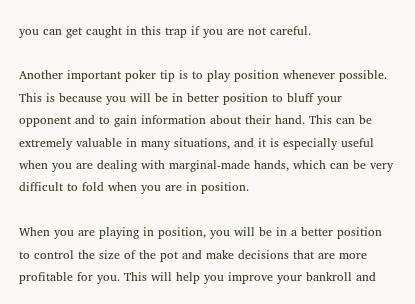you can get caught in this trap if you are not careful.

Another important poker tip is to play position whenever possible. This is because you will be in better position to bluff your opponent and to gain information about their hand. This can be extremely valuable in many situations, and it is especially useful when you are dealing with marginal-made hands, which can be very difficult to fold when you are in position.

When you are playing in position, you will be in a better position to control the size of the pot and make decisions that are more profitable for you. This will help you improve your bankroll and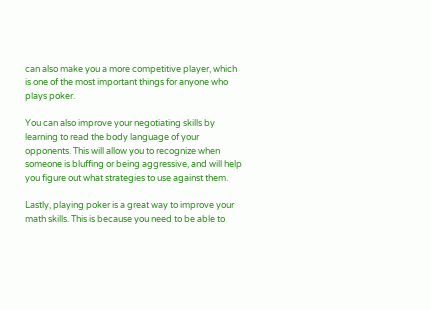can also make you a more competitive player, which is one of the most important things for anyone who plays poker.

You can also improve your negotiating skills by learning to read the body language of your opponents. This will allow you to recognize when someone is bluffing or being aggressive, and will help you figure out what strategies to use against them.

Lastly, playing poker is a great way to improve your math skills. This is because you need to be able to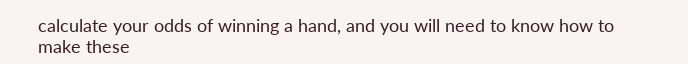calculate your odds of winning a hand, and you will need to know how to make these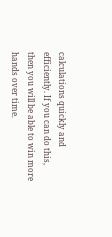calculations quickly and efficiently. If you can do this, then you will be able to win more hands over time.